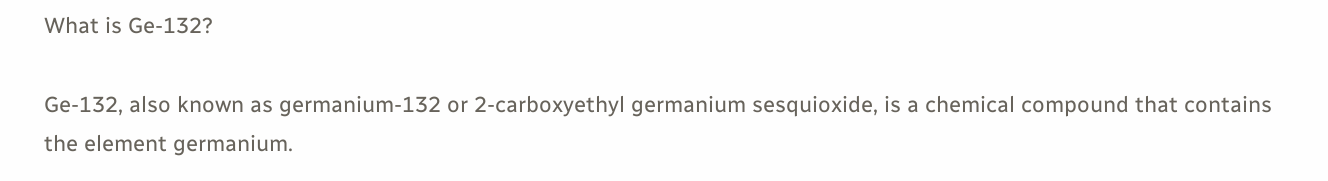What is Ge-132?

Ge-132, also known as germanium-132 or 2-carboxyethyl germanium sesquioxide, is a chemical compound that contains the element germanium.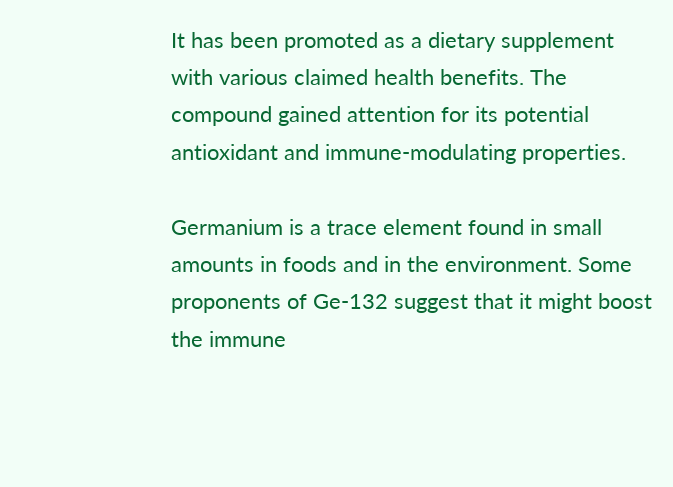It has been promoted as a dietary supplement with various claimed health benefits. The compound gained attention for its potential antioxidant and immune-modulating properties.

Germanium is a trace element found in small amounts in foods and in the environment. Some proponents of Ge-132 suggest that it might boost the immune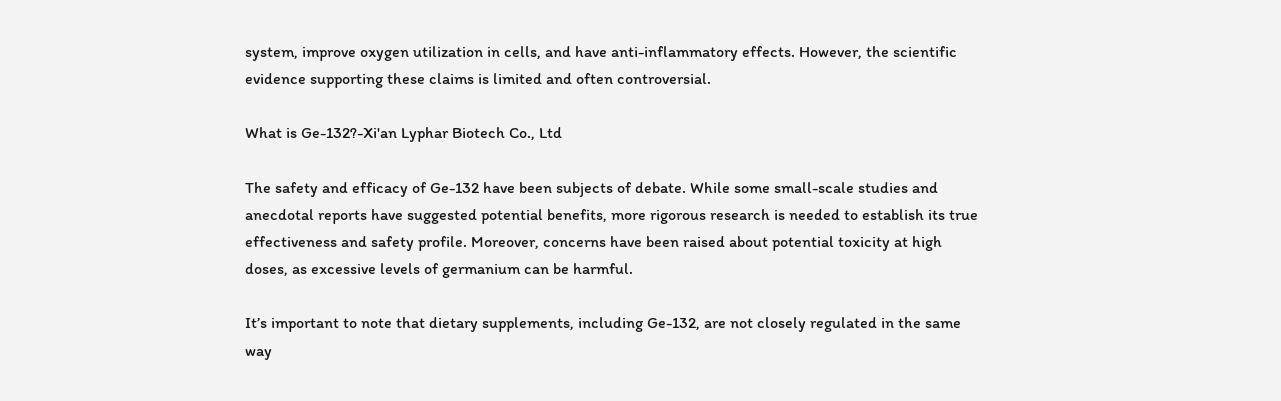system, improve oxygen utilization in cells, and have anti-inflammatory effects. However, the scientific evidence supporting these claims is limited and often controversial.

What is Ge-132?-Xi'an Lyphar Biotech Co., Ltd

The safety and efficacy of Ge-132 have been subjects of debate. While some small-scale studies and anecdotal reports have suggested potential benefits, more rigorous research is needed to establish its true effectiveness and safety profile. Moreover, concerns have been raised about potential toxicity at high doses, as excessive levels of germanium can be harmful.

It’s important to note that dietary supplements, including Ge-132, are not closely regulated in the same way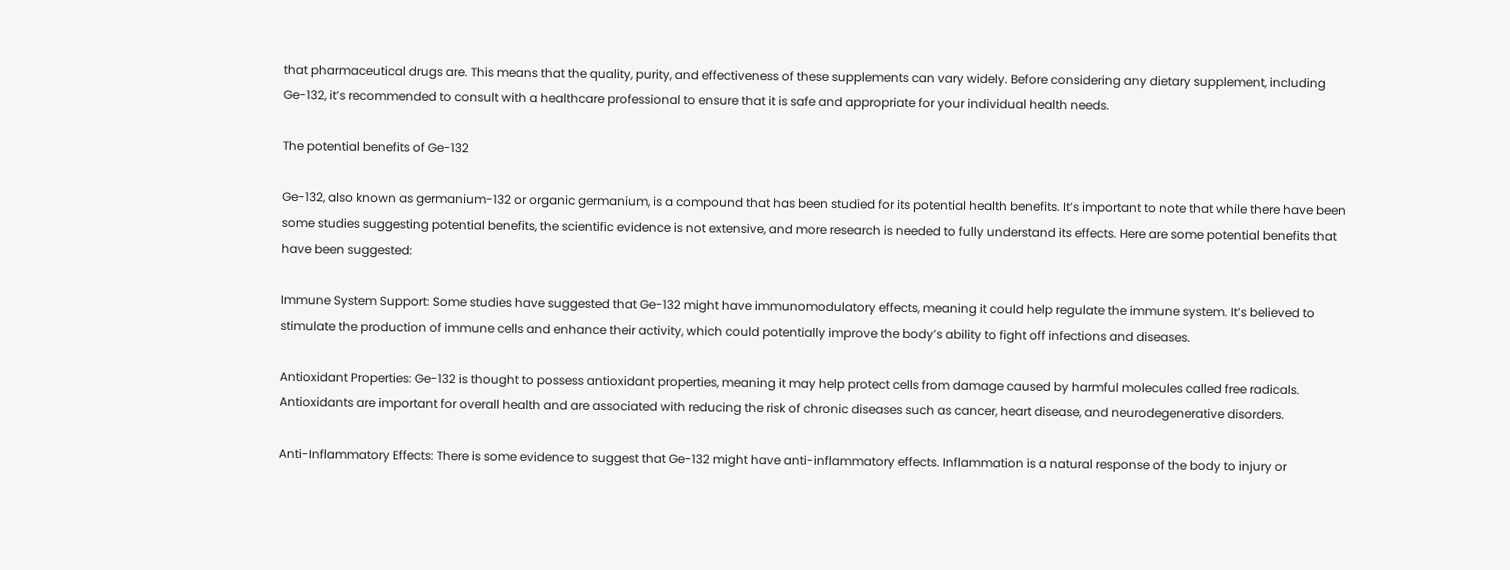that pharmaceutical drugs are. This means that the quality, purity, and effectiveness of these supplements can vary widely. Before considering any dietary supplement, including Ge-132, it’s recommended to consult with a healthcare professional to ensure that it is safe and appropriate for your individual health needs.

The potential benefits of Ge-132

Ge-132, also known as germanium-132 or organic germanium, is a compound that has been studied for its potential health benefits. It’s important to note that while there have been some studies suggesting potential benefits, the scientific evidence is not extensive, and more research is needed to fully understand its effects. Here are some potential benefits that have been suggested:

Immune System Support: Some studies have suggested that Ge-132 might have immunomodulatory effects, meaning it could help regulate the immune system. It’s believed to stimulate the production of immune cells and enhance their activity, which could potentially improve the body’s ability to fight off infections and diseases.

Antioxidant Properties: Ge-132 is thought to possess antioxidant properties, meaning it may help protect cells from damage caused by harmful molecules called free radicals. Antioxidants are important for overall health and are associated with reducing the risk of chronic diseases such as cancer, heart disease, and neurodegenerative disorders.

Anti-Inflammatory Effects: There is some evidence to suggest that Ge-132 might have anti-inflammatory effects. Inflammation is a natural response of the body to injury or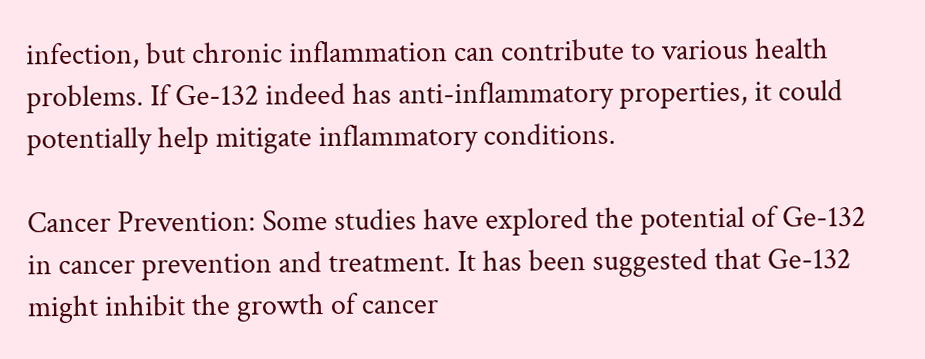infection, but chronic inflammation can contribute to various health problems. If Ge-132 indeed has anti-inflammatory properties, it could potentially help mitigate inflammatory conditions.

Cancer Prevention: Some studies have explored the potential of Ge-132 in cancer prevention and treatment. It has been suggested that Ge-132 might inhibit the growth of cancer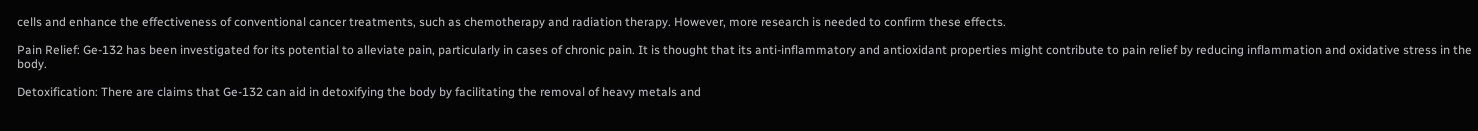cells and enhance the effectiveness of conventional cancer treatments, such as chemotherapy and radiation therapy. However, more research is needed to confirm these effects.

Pain Relief: Ge-132 has been investigated for its potential to alleviate pain, particularly in cases of chronic pain. It is thought that its anti-inflammatory and antioxidant properties might contribute to pain relief by reducing inflammation and oxidative stress in the body.

Detoxification: There are claims that Ge-132 can aid in detoxifying the body by facilitating the removal of heavy metals and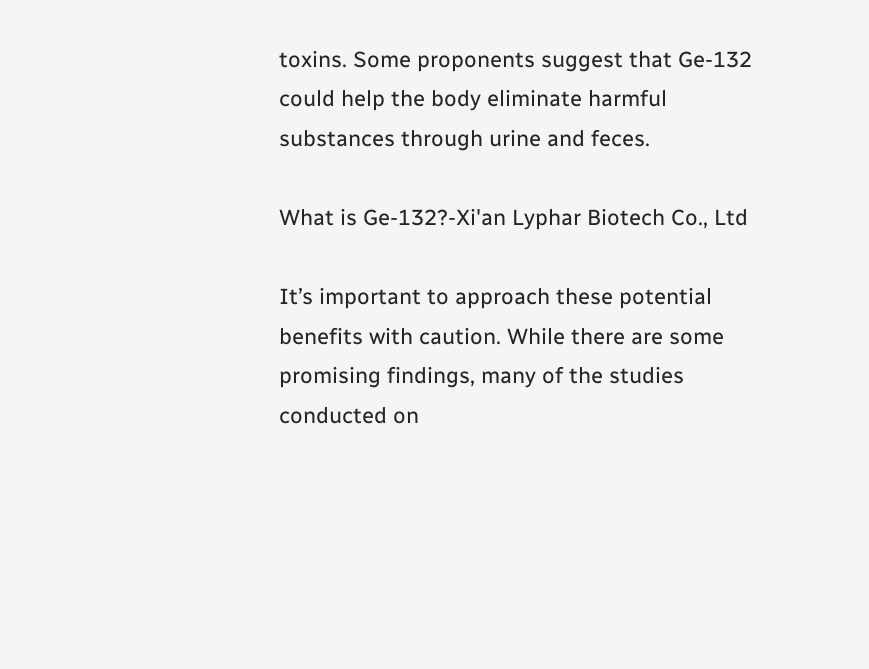toxins. Some proponents suggest that Ge-132 could help the body eliminate harmful substances through urine and feces.

What is Ge-132?-Xi'an Lyphar Biotech Co., Ltd

It’s important to approach these potential benefits with caution. While there are some promising findings, many of the studies conducted on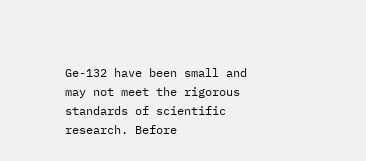Ge-132 have been small and may not meet the rigorous standards of scientific research. Before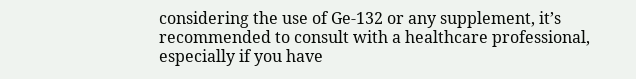considering the use of Ge-132 or any supplement, it’s recommended to consult with a healthcare professional, especially if you have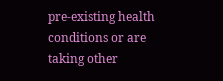pre-existing health conditions or are taking other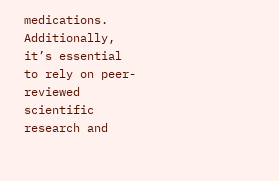medications. Additionally, it’s essential to rely on peer-reviewed scientific research and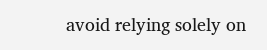avoid relying solely on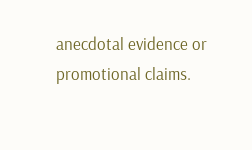anecdotal evidence or promotional claims.